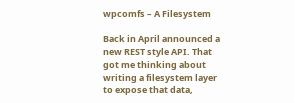wpcomfs – A Filesystem

Back in April announced a new REST style API. That got me thinking about writing a filesystem layer to expose that data,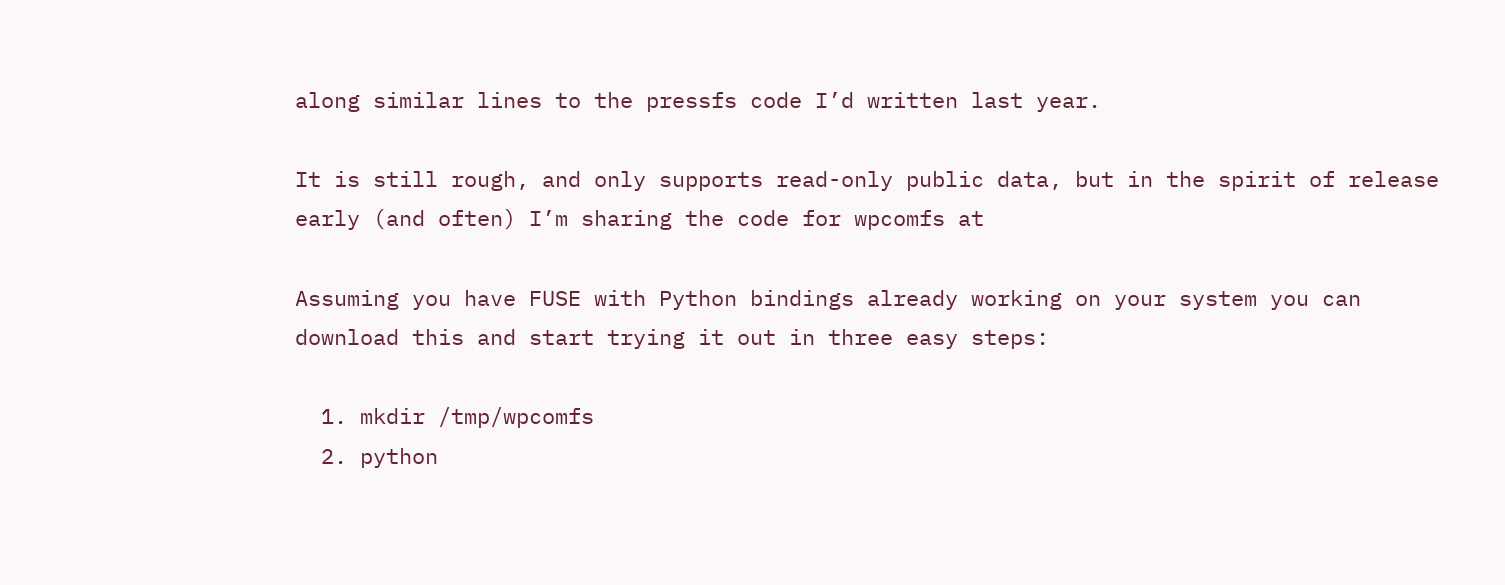along similar lines to the pressfs code I’d written last year.

It is still rough, and only supports read-only public data, but in the spirit of release early (and often) I’m sharing the code for wpcomfs at

Assuming you have FUSE with Python bindings already working on your system you can download this and start trying it out in three easy steps:

  1. mkdir /tmp/wpcomfs
  2. python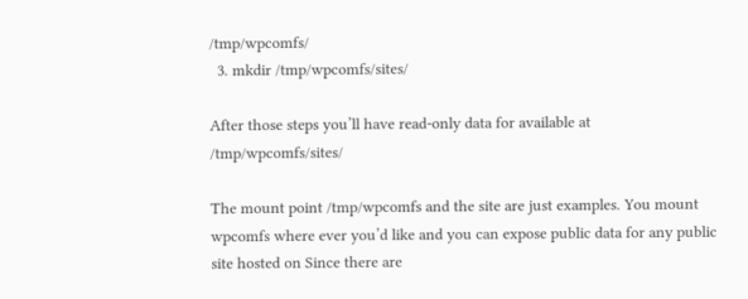/tmp/wpcomfs/
  3. mkdir /tmp/wpcomfs/sites/

After those steps you’ll have read-only data for available at /tmp/wpcomfs/sites/

The mount point /tmp/wpcomfs and the site are just examples. You mount wpcomfs where ever you’d like and you can expose public data for any public site hosted on Since there are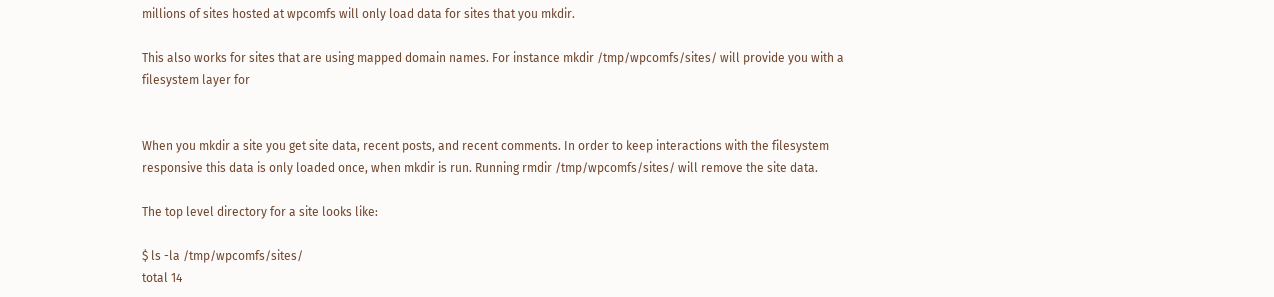millions of sites hosted at wpcomfs will only load data for sites that you mkdir.

This also works for sites that are using mapped domain names. For instance mkdir /tmp/wpcomfs/sites/ will provide you with a filesystem layer for


When you mkdir a site you get site data, recent posts, and recent comments. In order to keep interactions with the filesystem responsive this data is only loaded once, when mkdir is run. Running rmdir /tmp/wpcomfs/sites/ will remove the site data.

The top level directory for a site looks like:

$ ls -la /tmp/wpcomfs/sites/
total 14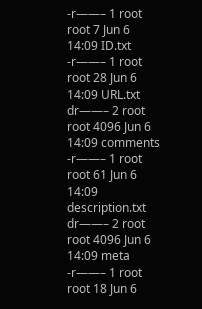-r——– 1 root root 7 Jun 6 14:09 ID.txt
-r——– 1 root root 28 Jun 6 14:09 URL.txt
dr——– 2 root root 4096 Jun 6 14:09 comments
-r——– 1 root root 61 Jun 6 14:09 description.txt
dr——– 2 root root 4096 Jun 6 14:09 meta
-r——– 1 root root 18 Jun 6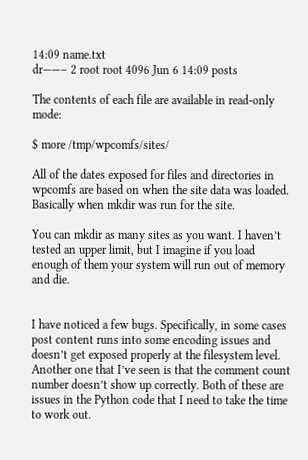14:09 name.txt
dr——– 2 root root 4096 Jun 6 14:09 posts

The contents of each file are available in read-only mode:

$ more /tmp/wpcomfs/sites/

All of the dates exposed for files and directories in wpcomfs are based on when the site data was loaded. Basically when mkdir was run for the site.

You can mkdir as many sites as you want. I haven’t tested an upper limit, but I imagine if you load enough of them your system will run out of memory and die.


I have noticed a few bugs. Specifically, in some cases post content runs into some encoding issues and doesn’t get exposed properly at the filesystem level. Another one that I’ve seen is that the comment count number doesn’t show up correctly. Both of these are issues in the Python code that I need to take the time to work out.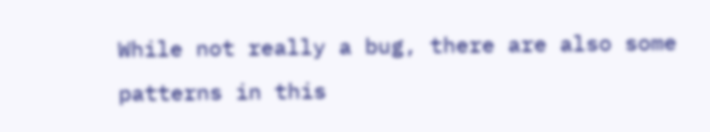While not really a bug, there are also some patterns in this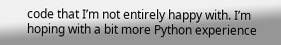code that I’m not entirely happy with. I’m hoping with a bit more Python experience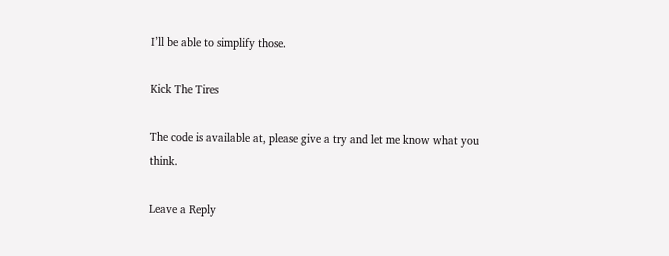I’ll be able to simplify those.

Kick The Tires

The code is available at, please give a try and let me know what you think.

Leave a Reply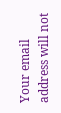Your email address will not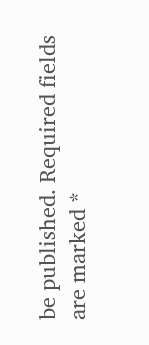be published. Required fields are marked *